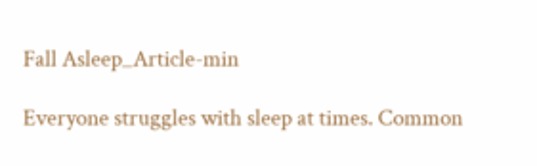Fall Asleep_Article-min

Everyone struggles with sleep at times. Common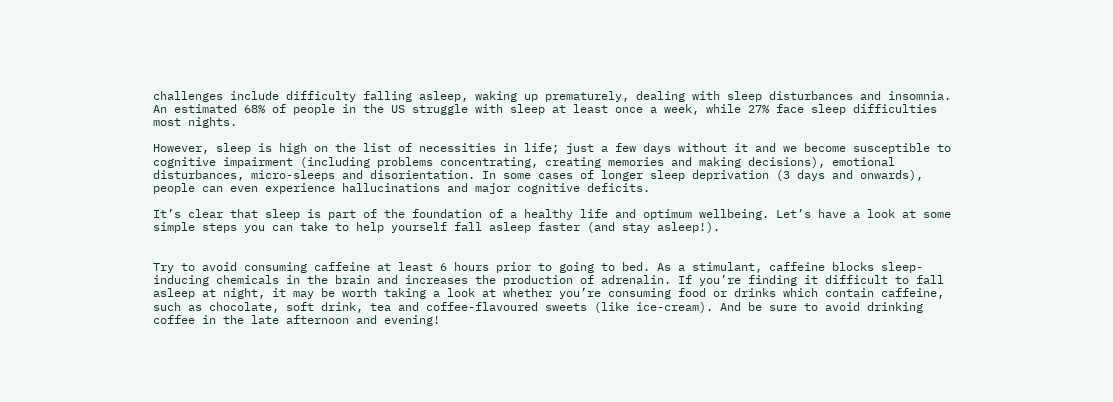challenges include difficulty falling asleep, waking up prematurely, dealing with sleep disturbances and insomnia. An estimated 68% of people in the US struggle with sleep at least once a week, while 27% face sleep difficulties most nights.

However, sleep is high on the list of necessities in life; just a few days without it and we become susceptible to cognitive impairment (including problems concentrating, creating memories and making decisions), emotional disturbances, micro-sleeps and disorientation. In some cases of longer sleep deprivation (3 days and onwards), people can even experience hallucinations and major cognitive deficits.

It’s clear that sleep is part of the foundation of a healthy life and optimum wellbeing. Let’s have a look at some simple steps you can take to help yourself fall asleep faster (and stay asleep!).


Try to avoid consuming caffeine at least 6 hours prior to going to bed. As a stimulant, caffeine blocks sleep-inducing chemicals in the brain and increases the production of adrenalin. If you’re finding it difficult to fall asleep at night, it may be worth taking a look at whether you’re consuming food or drinks which contain caffeine, such as chocolate, soft drink, tea and coffee-flavoured sweets (like ice-cream). And be sure to avoid drinking coffee in the late afternoon and evening!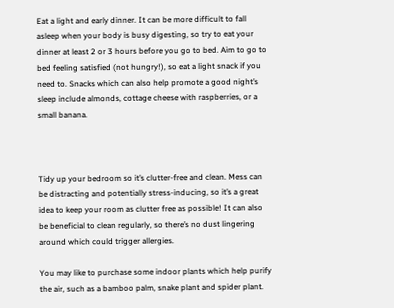Eat a light and early dinner. It can be more difficult to fall asleep when your body is busy digesting, so try to eat your dinner at least 2 or 3 hours before you go to bed. Aim to go to bed feeling satisfied (not hungry!), so eat a light snack if you need to. Snacks which can also help promote a good night’s sleep include almonds, cottage cheese with raspberries, or a small banana.



Tidy up your bedroom so it’s clutter-free and clean. Mess can be distracting and potentially stress-inducing, so it’s a great idea to keep your room as clutter free as possible! It can also be beneficial to clean regularly, so there’s no dust lingering around which could trigger allergies.

You may like to purchase some indoor plants which help purify the air, such as a bamboo palm, snake plant and spider plant.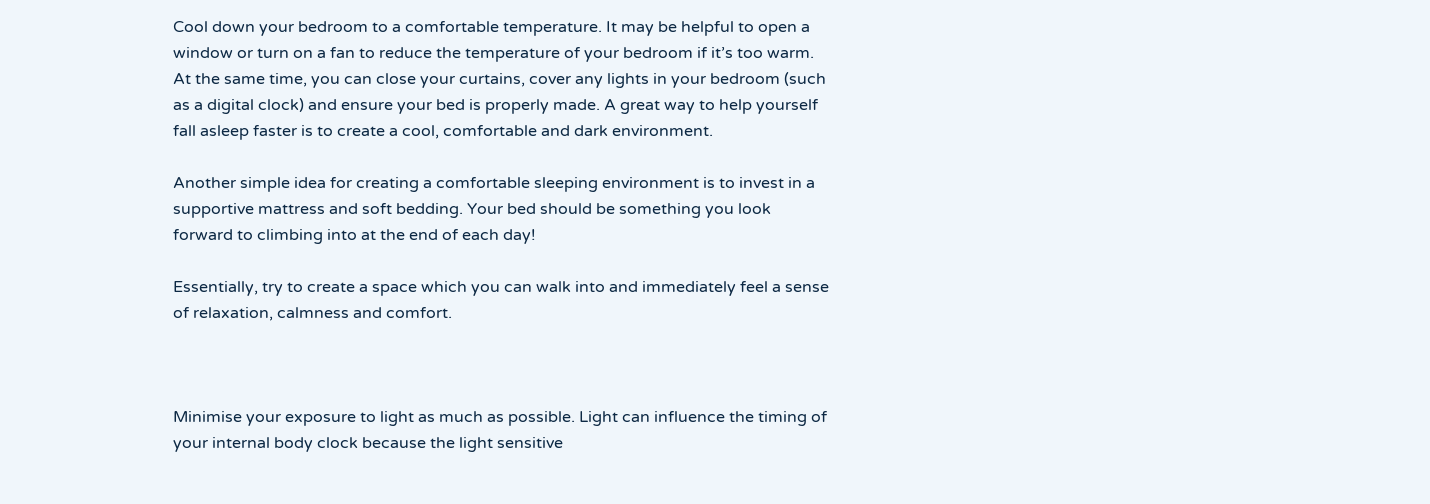Cool down your bedroom to a comfortable temperature. It may be helpful to open a window or turn on a fan to reduce the temperature of your bedroom if it’s too warm. At the same time, you can close your curtains, cover any lights in your bedroom (such as a digital clock) and ensure your bed is properly made. A great way to help yourself fall asleep faster is to create a cool, comfortable and dark environment.

Another simple idea for creating a comfortable sleeping environment is to invest in a supportive mattress and soft bedding. Your bed should be something you look forward to climbing into at the end of each day!

Essentially, try to create a space which you can walk into and immediately feel a sense of relaxation, calmness and comfort.



Minimise your exposure to light as much as possible. Light can influence the timing of your internal body clock because the light sensitive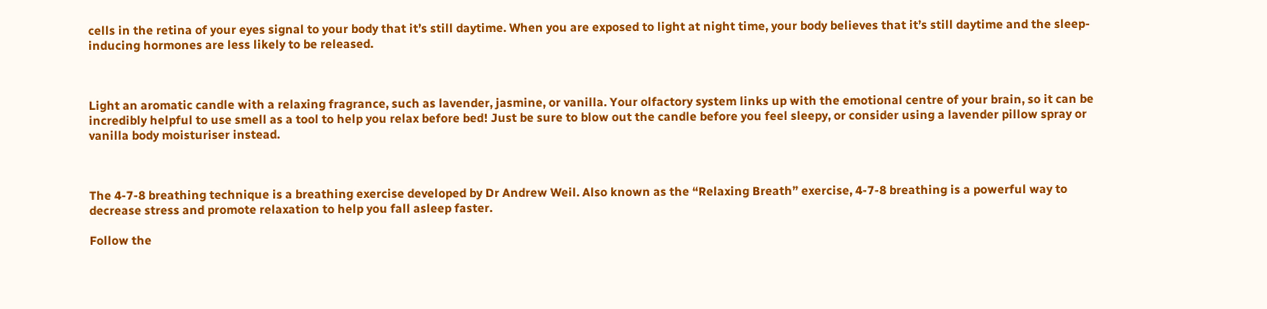cells in the retina of your eyes signal to your body that it’s still daytime. When you are exposed to light at night time, your body believes that it’s still daytime and the sleep-inducing hormones are less likely to be released.



Light an aromatic candle with a relaxing fragrance, such as lavender, jasmine, or vanilla. Your olfactory system links up with the emotional centre of your brain, so it can be incredibly helpful to use smell as a tool to help you relax before bed! Just be sure to blow out the candle before you feel sleepy, or consider using a lavender pillow spray or vanilla body moisturiser instead.



The 4-7-8 breathing technique is a breathing exercise developed by Dr Andrew Weil. Also known as the “Relaxing Breath” exercise, 4-7-8 breathing is a powerful way to decrease stress and promote relaxation to help you fall asleep faster.

Follow the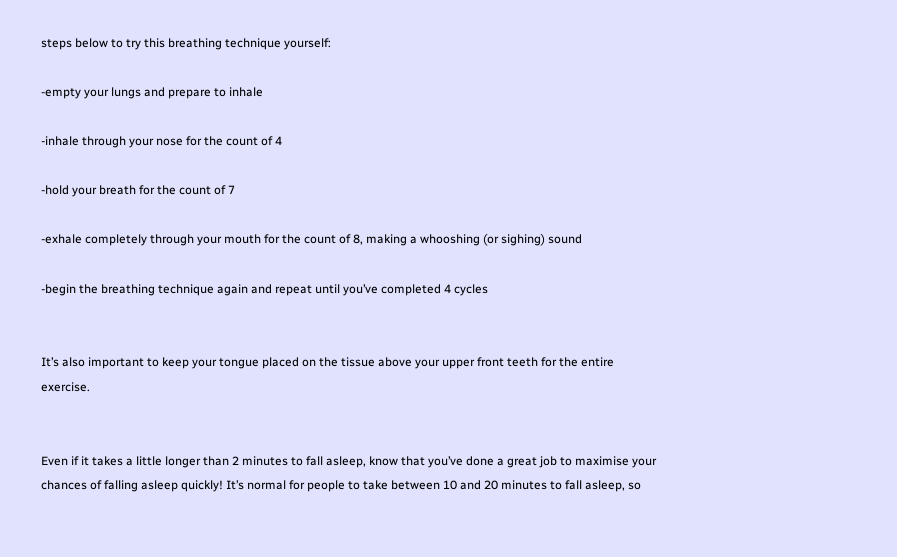steps below to try this breathing technique yourself:

-empty your lungs and prepare to inhale

-inhale through your nose for the count of 4

-hold your breath for the count of 7

-exhale completely through your mouth for the count of 8, making a whooshing (or sighing) sound

-begin the breathing technique again and repeat until you’ve completed 4 cycles


It’s also important to keep your tongue placed on the tissue above your upper front teeth for the entire exercise.


Even if it takes a little longer than 2 minutes to fall asleep, know that you’ve done a great job to maximise your chances of falling asleep quickly! It’s normal for people to take between 10 and 20 minutes to fall asleep, so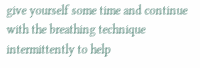give yourself some time and continue with the breathing technique intermittently to help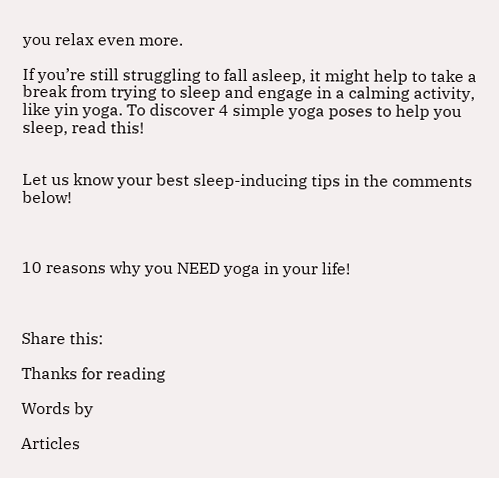you relax even more.

If you’re still struggling to fall asleep, it might help to take a break from trying to sleep and engage in a calming activity, like yin yoga. To discover 4 simple yoga poses to help you sleep, read this!


Let us know your best sleep-inducing tips in the comments below!



10 reasons why you NEED yoga in your life!



Share this:

Thanks for reading

Words by

Articles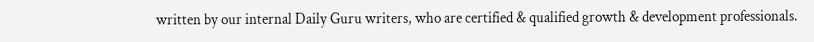written by our internal Daily Guru writers, who are certified & qualified growth & development professionals.